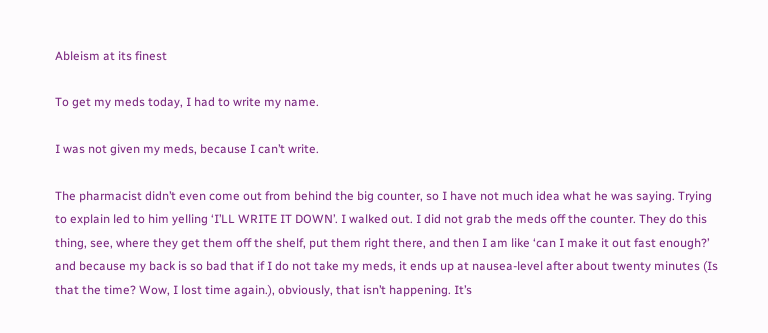Ableism at its finest

To get my meds today, I had to write my name.

I was not given my meds, because I can’t write.

The pharmacist didn’t even come out from behind the big counter, so I have not much idea what he was saying. Trying to explain led to him yelling ‘I’LL WRITE IT DOWN’. I walked out. I did not grab the meds off the counter. They do this thing, see, where they get them off the shelf, put them right there, and then I am like ‘can I make it out fast enough?’ and because my back is so bad that if I do not take my meds, it ends up at nausea-level after about twenty minutes (Is that the time? Wow, I lost time again.), obviously, that isn’t happening. It’s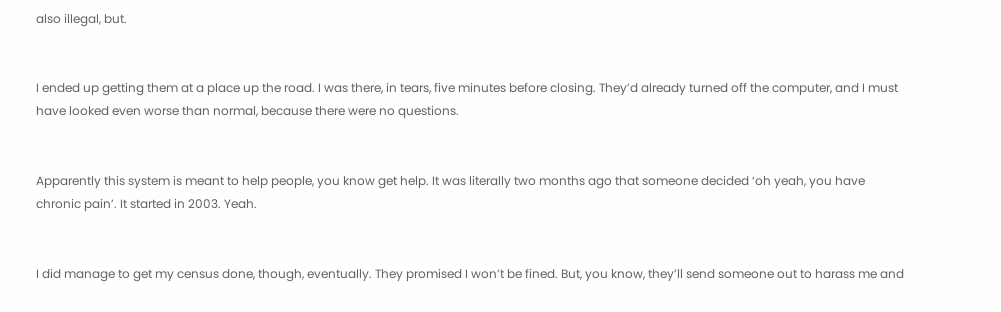also illegal, but.


I ended up getting them at a place up the road. I was there, in tears, five minutes before closing. They’d already turned off the computer, and I must have looked even worse than normal, because there were no questions.


Apparently this system is meant to help people, you know get help. It was literally two months ago that someone decided ‘oh yeah, you have chronic pain’. It started in 2003. Yeah.


I did manage to get my census done, though, eventually. They promised I won’t be fined. But, you know, they’ll send someone out to harass me and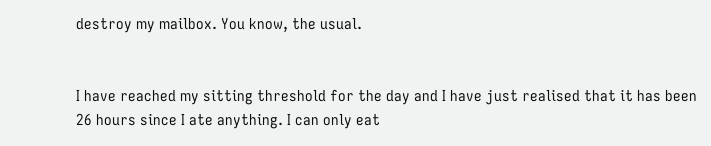destroy my mailbox. You know, the usual.


I have reached my sitting threshold for the day and I have just realised that it has been 26 hours since I ate anything. I can only eat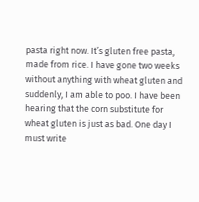pasta right now. It’s gluten free pasta, made from rice. I have gone two weeks without anything with wheat gluten and suddenly, I am able to poo. I have been hearing that the corn substitute for wheat gluten is just as bad. One day I must write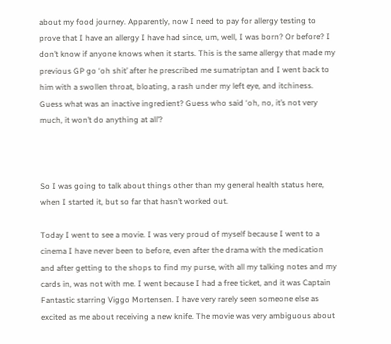about my food journey. Apparently, now I need to pay for allergy testing to prove that I have an allergy I have had since, um, well, I was born? Or before? I don’t know if anyone knows when it starts. This is the same allergy that made my previous GP go ‘oh shit’ after he prescribed me sumatriptan and I went back to him with a swollen throat, bloating, a rash under my left eye, and itchiness. Guess what was an inactive ingredient? Guess who said ‘oh, no, it’s not very much, it won’t do anything at all’?



So I was going to talk about things other than my general health status here, when I started it, but so far that hasn’t worked out.

Today I went to see a movie. I was very proud of myself because I went to a cinema I have never been to before, even after the drama with the medication and after getting to the shops to find my purse, with all my talking notes and my cards in, was not with me. I went because I had a free ticket, and it was Captain Fantastic starring Viggo Mortensen. I have very rarely seen someone else as excited as me about receiving a new knife. The movie was very ambiguous about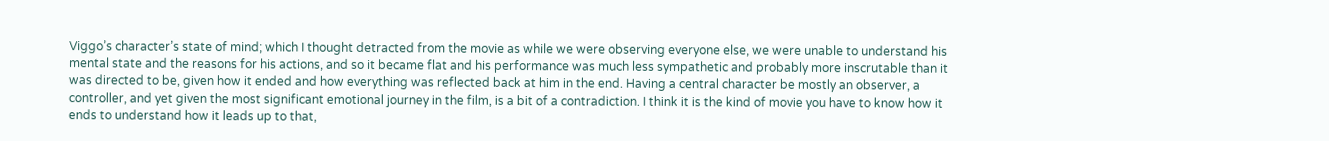Viggo’s character’s state of mind; which I thought detracted from the movie as while we were observing everyone else, we were unable to understand his mental state and the reasons for his actions, and so it became flat and his performance was much less sympathetic and probably more inscrutable than it was directed to be, given how it ended and how everything was reflected back at him in the end. Having a central character be mostly an observer, a controller, and yet given the most significant emotional journey in the film, is a bit of a contradiction. I think it is the kind of movie you have to know how it ends to understand how it leads up to that,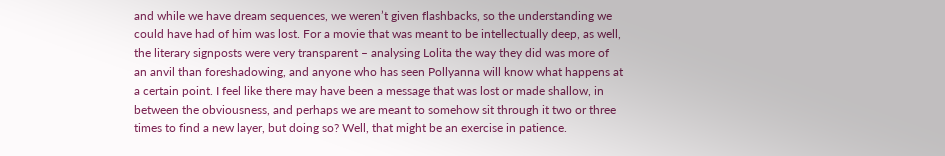and while we have dream sequences, we weren’t given flashbacks, so the understanding we could have had of him was lost. For a movie that was meant to be intellectually deep, as well, the literary signposts were very transparent – analysing Lolita the way they did was more of an anvil than foreshadowing, and anyone who has seen Pollyanna will know what happens at a certain point. I feel like there may have been a message that was lost or made shallow, in between the obviousness, and perhaps we are meant to somehow sit through it two or three times to find a new layer, but doing so? Well, that might be an exercise in patience.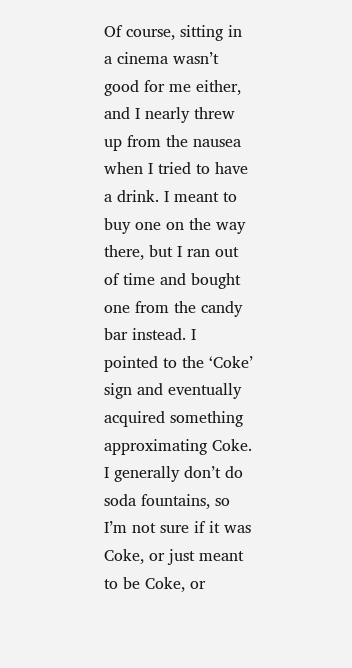Of course, sitting in a cinema wasn’t good for me either, and I nearly threw up from the nausea when I tried to have a drink. I meant to buy one on the way there, but I ran out of time and bought one from the candy bar instead. I pointed to the ‘Coke’ sign and eventually acquired something approximating Coke. I generally don’t do soda fountains, so I’m not sure if it was Coke, or just meant to be Coke, or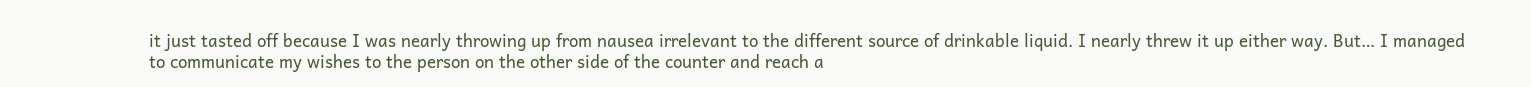it just tasted off because I was nearly throwing up from nausea irrelevant to the different source of drinkable liquid. I nearly threw it up either way. But… I managed to communicate my wishes to the person on the other side of the counter and reach a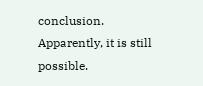conclusion. Apparently, it is still possible.